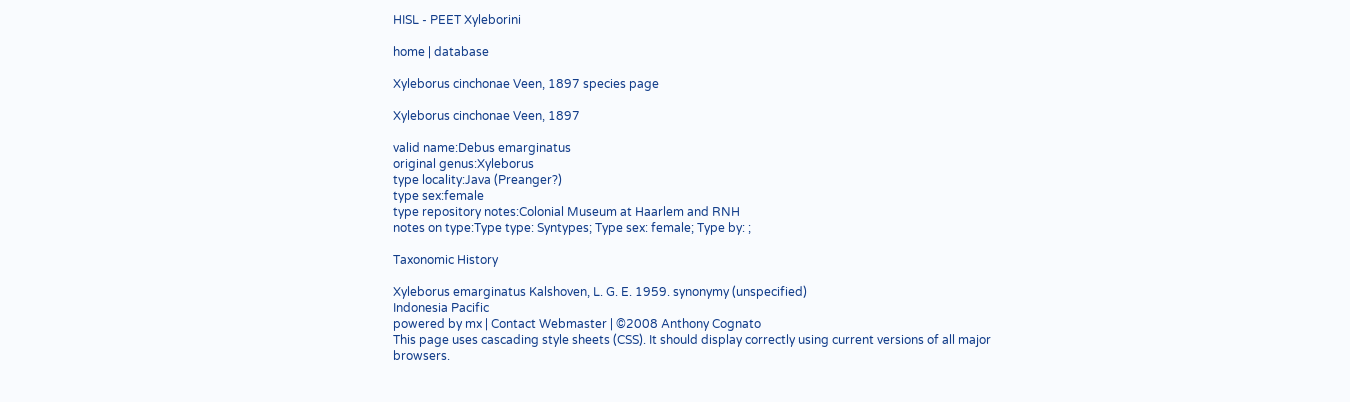HISL - PEET Xyleborini

home | database

Xyleborus cinchonae Veen, 1897 species page

Xyleborus cinchonae Veen, 1897

valid name:Debus emarginatus
original genus:Xyleborus
type locality:Java (Preanger?)
type sex:female
type repository notes:Colonial Museum at Haarlem and RNH
notes on type:Type type: Syntypes; Type sex: female; Type by: ;

Taxonomic History

Xyleborus emarginatus Kalshoven, L. G. E. 1959. synonymy (unspecified)
Indonesia Pacific
powered by mx | Contact Webmaster | ©2008 Anthony Cognato
This page uses cascading style sheets (CSS). It should display correctly using current versions of all major browsers.